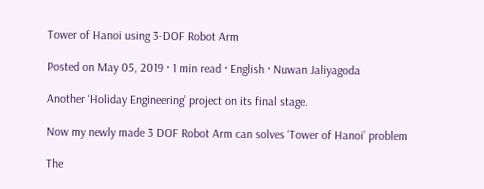Tower of Hanoi using 3-DOF Robot Arm

Posted on May 05, 2019 · 1 min read · English · Nuwan Jaliyagoda

Another ‘Holiday Engineering’ project on its final stage.

Now my newly made 3 DOF Robot Arm can solves ‘Tower of Hanoi’ problem

The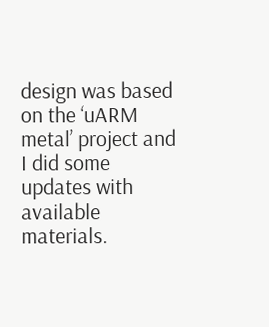design was based on the ‘uARM metal’ project and I did some updates with available materials.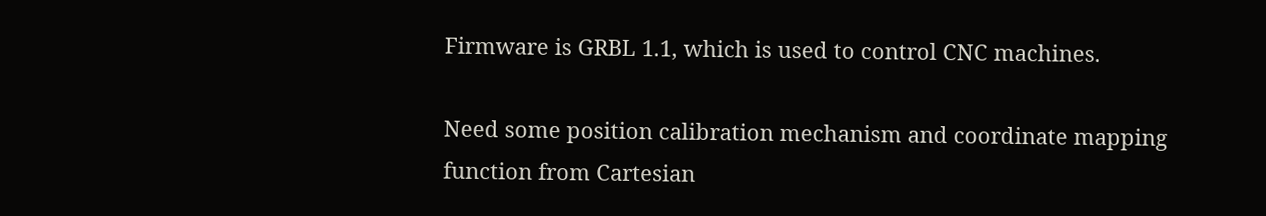Firmware is GRBL 1.1, which is used to control CNC machines.

Need some position calibration mechanism and coordinate mapping function from Cartesian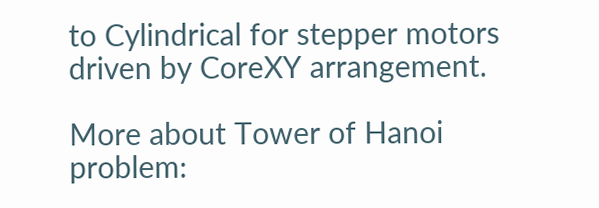to Cylindrical for stepper motors driven by CoreXY arrangement.

More about Tower of Hanoi problem: